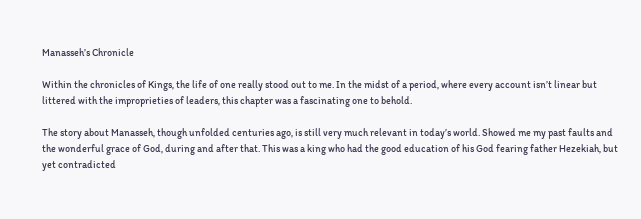Manasseh’s Chronicle

Within the chronicles of Kings, the life of one really stood out to me. In the midst of a period, where every account isn’t linear but littered with the improprieties of leaders, this chapter was a fascinating one to behold.

The story about Manasseh, though unfolded centuries ago, is still very much relevant in today’s world. Showed me my past faults and the wonderful grace of God, during and after that. This was a king who had the good education of his God fearing father Hezekiah, but yet contradicted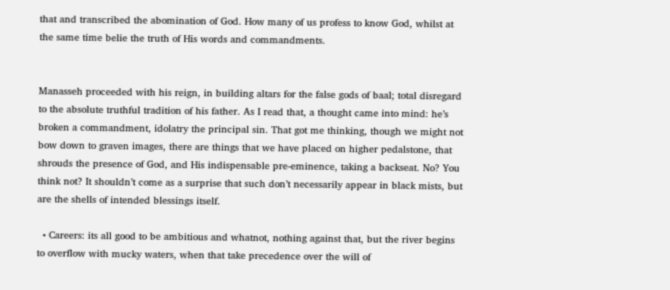that and transcribed the abomination of God. How many of us profess to know God, whilst at the same time belie the truth of His words and commandments.


Manasseh proceeded with his reign, in building altars for the false gods of baal; total disregard to the absolute truthful tradition of his father. As I read that, a thought came into mind: he’s broken a commandment, idolatry the principal sin. That got me thinking, though we might not bow down to graven images, there are things that we have placed on higher pedalstone, that shrouds the presence of God, and His indispensable pre-eminence, taking a backseat. No? You think not? It shouldn’t come as a surprise that such don’t necessarily appear in black mists, but are the shells of intended blessings itself.

  • Careers: its all good to be ambitious and whatnot, nothing against that, but the river begins to overflow with mucky waters, when that take precedence over the will of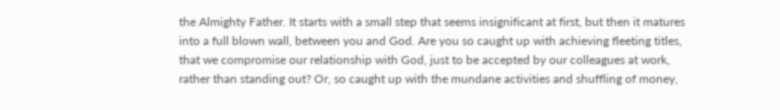the Almighty Father. It starts with a small step that seems insignificant at first, but then it matures into a full blown wall, between you and God. Are you so caught up with achieving fleeting titles, that we compromise our relationship with God, just to be accepted by our colleagues at work, rather than standing out? Or, so caught up with the mundane activities and shuffling of money,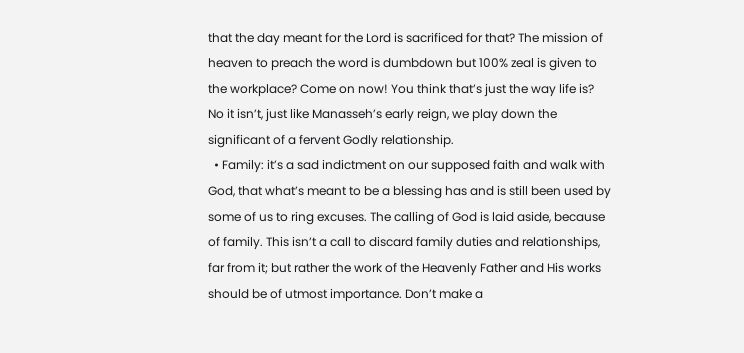that the day meant for the Lord is sacrificed for that? The mission of heaven to preach the word is dumbdown but 100% zeal is given to the workplace? Come on now! You think that’s just the way life is? No it isn’t, just like Manasseh’s early reign, we play down the significant of a fervent Godly relationship.
  • Family: it’s a sad indictment on our supposed faith and walk with God, that what’s meant to be a blessing has and is still been used by some of us to ring excuses. The calling of God is laid aside, because of family. This isn’t a call to discard family duties and relationships, far from it; but rather the work of the Heavenly Father and His works should be of utmost importance. Don’t make a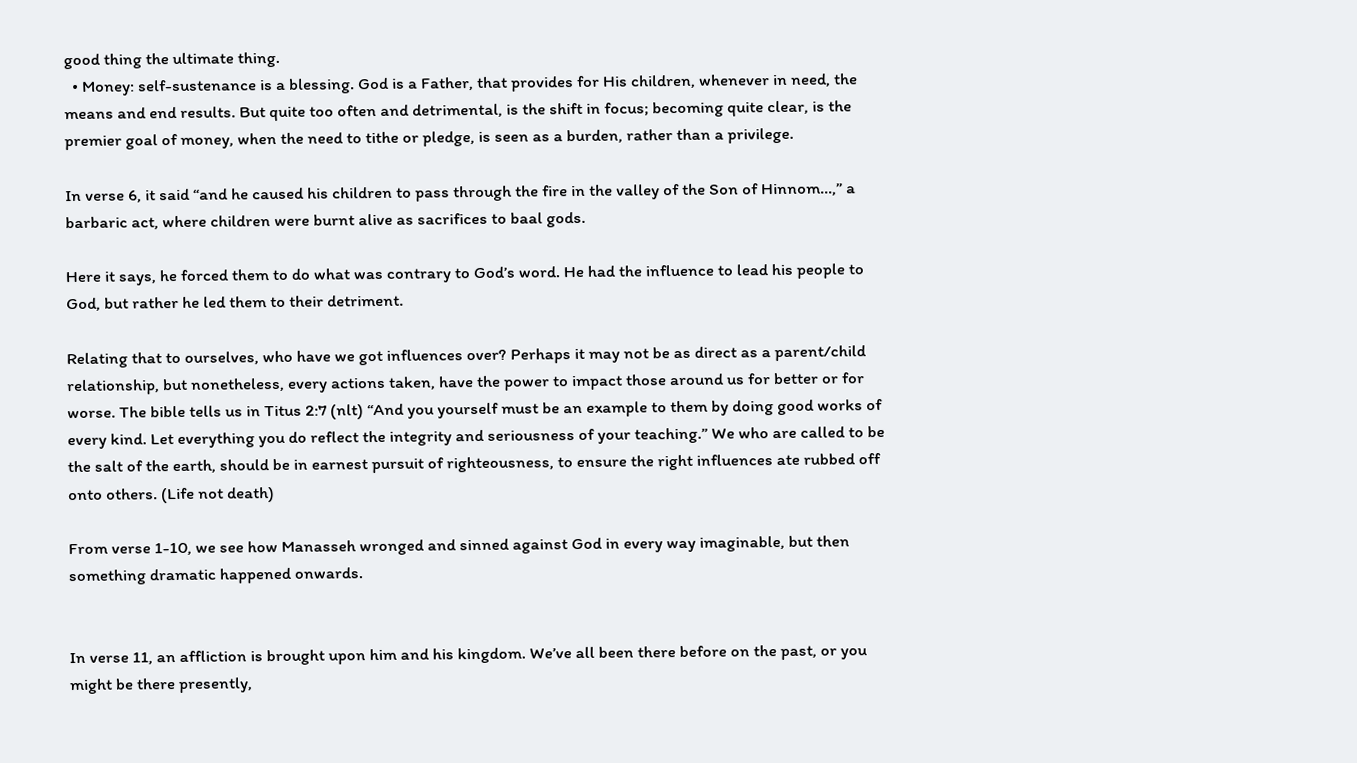good thing the ultimate thing.
  • Money: self-sustenance is a blessing. God is a Father, that provides for His children, whenever in need, the means and end results. But quite too often and detrimental, is the shift in focus; becoming quite clear, is the premier goal of money, when the need to tithe or pledge, is seen as a burden, rather than a privilege.

In verse 6, it said “and he caused his children to pass through the fire in the valley of the Son of Hinnom…,” a barbaric act, where children were burnt alive as sacrifices to baal gods.

Here it says, he forced them to do what was contrary to God’s word. He had the influence to lead his people to God, but rather he led them to their detriment.

Relating that to ourselves, who have we got influences over? Perhaps it may not be as direct as a parent/child relationship, but nonetheless, every actions taken, have the power to impact those around us for better or for worse. The bible tells us in Titus 2:7 (nlt) “And you yourself must be an example to them by doing good works of every kind. Let everything you do reflect the integrity and seriousness of your teaching.” We who are called to be the salt of the earth, should be in earnest pursuit of righteousness, to ensure the right influences ate rubbed off onto others. (Life not death)

From verse 1-10, we see how Manasseh wronged and sinned against God in every way imaginable, but then something dramatic happened onwards.


In verse 11, an affliction is brought upon him and his kingdom. We’ve all been there before on the past, or you might be there presently,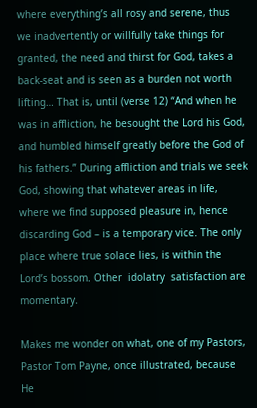where everything’s all rosy and serene, thus we inadvertently or willfully take things for granted, the need and thirst for God, takes a back-seat and is seen as a burden not worth lifting… That is, until (verse 12) “And when he was in affliction, he besought the Lord his God, and humbled himself greatly before the God of his fathers.” During affliction and trials we seek God, showing that whatever areas in life, where we find supposed pleasure in, hence discarding God – is a temporary vice. The only place where true solace lies, is within the Lord’s bossom. Other  idolatry  satisfaction are momentary.

Makes me wonder on what, one of my Pastors, Pastor Tom Payne, once illustrated, because He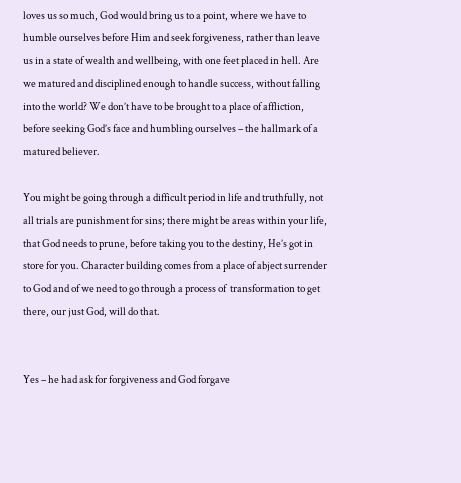loves us so much, God would bring us to a point, where we have to humble ourselves before Him and seek forgiveness, rather than leave us in a state of wealth and wellbeing, with one feet placed in hell. Are we matured and disciplined enough to handle success, without falling into the world? We don’t have to be brought to a place of affliction, before seeking God’s face and humbling ourselves – the hallmark of a matured believer.

You might be going through a difficult period in life and truthfully, not all trials are punishment for sins; there might be areas within your life, that God needs to prune, before taking you to the destiny, He’s got in store for you. Character building comes from a place of abject surrender to God and of we need to go through a process of  transformation to get there, our just God, will do that.


Yes – he had ask for forgiveness and God forgave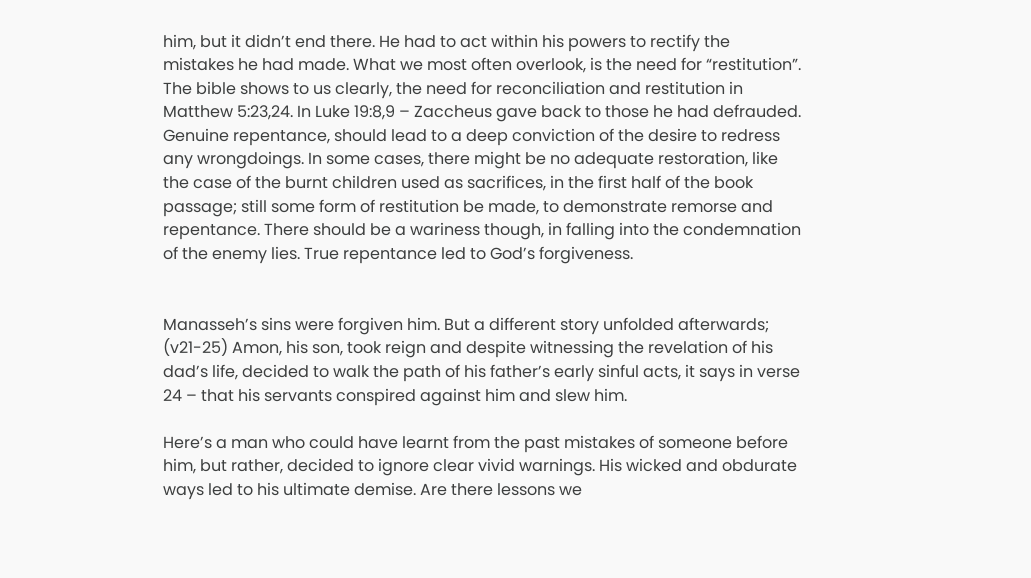him, but it didn’t end there. He had to act within his powers to rectify the mistakes he had made. What we most often overlook, is the need for “restitution”. The bible shows to us clearly, the need for reconciliation and restitution in Matthew 5:23,24. In Luke 19:8,9 – Zaccheus gave back to those he had defrauded. Genuine repentance, should lead to a deep conviction of the desire to redress any wrongdoings. In some cases, there might be no adequate restoration, like the case of the burnt children used as sacrifices, in the first half of the book passage; still some form of restitution be made, to demonstrate remorse and repentance. There should be a wariness though, in falling into the condemnation of the enemy lies. True repentance led to God’s forgiveness.


Manasseh’s sins were forgiven him. But a different story unfolded afterwards; (v21-25) Amon, his son, took reign and despite witnessing the revelation of his dad’s life, decided to walk the path of his father’s early sinful acts, it says in verse 24 – that his servants conspired against him and slew him.

Here’s a man who could have learnt from the past mistakes of someone before him, but rather, decided to ignore clear vivid warnings. His wicked and obdurate ways led to his ultimate demise. Are there lessons we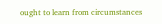ought to learn from circumstances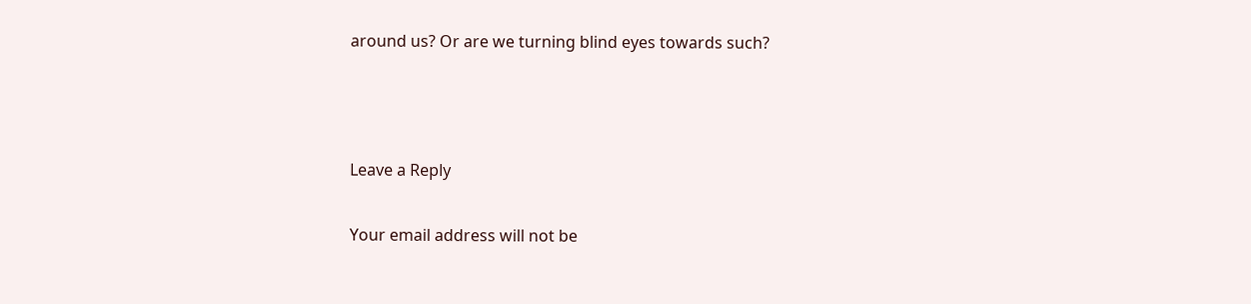around us? Or are we turning blind eyes towards such?



Leave a Reply

Your email address will not be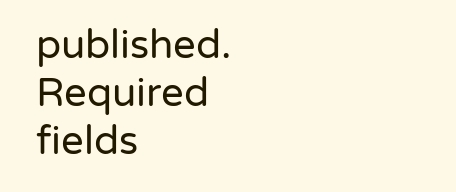published. Required fields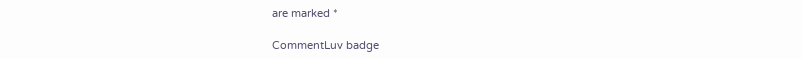are marked *

CommentLuv badge